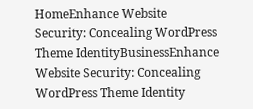HomeEnhance Website Security: Concealing WordPress Theme IdentityBusinessEnhance Website Security: Concealing WordPress Theme Identity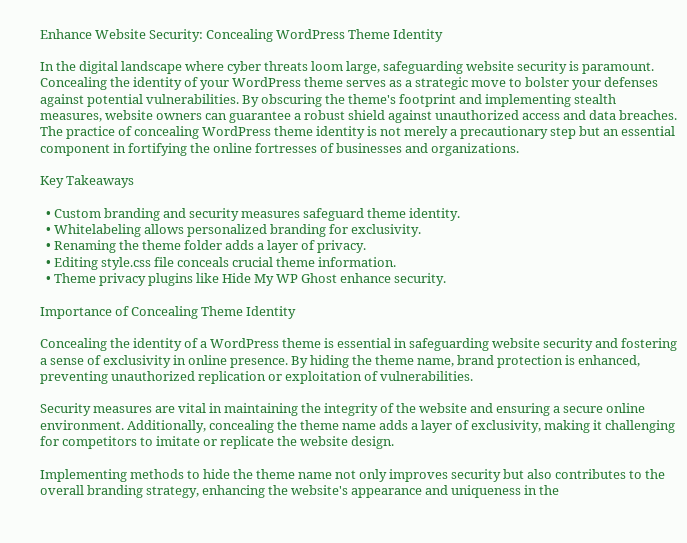Enhance Website Security: Concealing WordPress Theme Identity

In the digital landscape where cyber threats loom large, safeguarding website security is paramount. Concealing the identity of your WordPress theme serves as a strategic move to bolster your defenses against potential vulnerabilities. By obscuring the theme's footprint and implementing stealth measures, website owners can guarantee a robust shield against unauthorized access and data breaches. The practice of concealing WordPress theme identity is not merely a precautionary step but an essential component in fortifying the online fortresses of businesses and organizations.

Key Takeaways

  • Custom branding and security measures safeguard theme identity.
  • Whitelabeling allows personalized branding for exclusivity.
  • Renaming the theme folder adds a layer of privacy.
  • Editing style.css file conceals crucial theme information.
  • Theme privacy plugins like Hide My WP Ghost enhance security.

Importance of Concealing Theme Identity

Concealing the identity of a WordPress theme is essential in safeguarding website security and fostering a sense of exclusivity in online presence. By hiding the theme name, brand protection is enhanced, preventing unauthorized replication or exploitation of vulnerabilities.

Security measures are vital in maintaining the integrity of the website and ensuring a secure online environment. Additionally, concealing the theme name adds a layer of exclusivity, making it challenging for competitors to imitate or replicate the website design.

Implementing methods to hide the theme name not only improves security but also contributes to the overall branding strategy, enhancing the website's appearance and uniqueness in the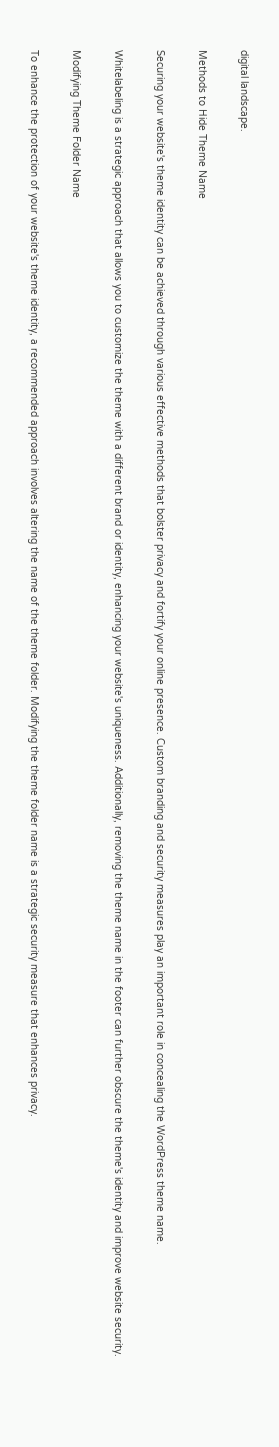digital landscape.

Methods to Hide Theme Name

Securing your website's theme identity can be achieved through various effective methods that bolster privacy and fortify your online presence. Custom branding and security measures play an important role in concealing the WordPress theme name.

Whitelabeling is a strategic approach that allows you to customize the theme with a different brand or identity, enhancing your website's uniqueness. Additionally, removing the theme name in the footer can further obscure the theme's identity and improve website security.

Modifying Theme Folder Name

To enhance the protection of your website's theme identity, a recommended approach involves altering the name of the theme folder. Modifying the theme folder name is a strategic security measure that enhances privacy.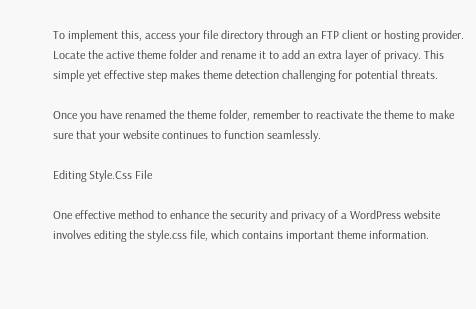To implement this, access your file directory through an FTP client or hosting provider. Locate the active theme folder and rename it to add an extra layer of privacy. This simple yet effective step makes theme detection challenging for potential threats.

Once you have renamed the theme folder, remember to reactivate the theme to make sure that your website continues to function seamlessly.

Editing Style.Css File

One effective method to enhance the security and privacy of a WordPress website involves editing the style.css file, which contains important theme information.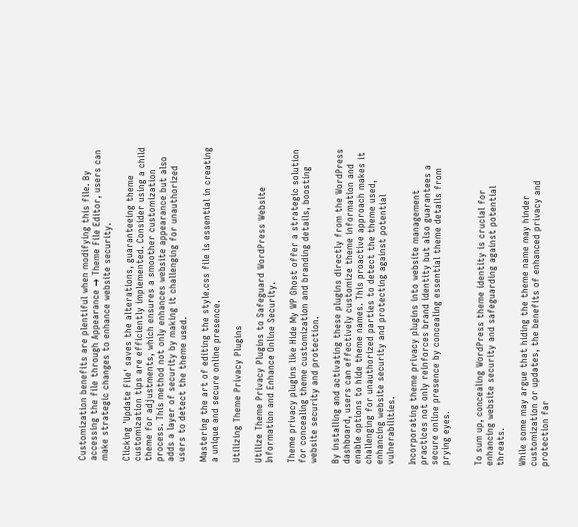Customization benefits are plentiful when modifying this file. By accessing the file through Appearance → Theme File Editor, users can make strategic changes to enhance website security.

Clicking 'Update File' saves the alterations, guaranteeing theme customization tips are efficiently implemented. Consider using a child theme for adjustments, which ensures a smoother customization process. This method not only enhances website appearance but also adds a layer of security by making it challenging for unauthorized users to detect the theme used.

Mastering the art of editing the style.css file is essential in creating a unique and secure online presence.

Utilizing Theme Privacy Plugins

Utilize Theme Privacy Plugins to Safeguard WordPress Website Information and Enhance Online Security.

Theme privacy plugins like Hide My WP Ghost offer a strategic solution for concealing theme customization and branding details, boosting website security and protection.

By installing and activating these plugins directly from the WordPress dashboard, users can effectively customize theme information and enable options to hide theme names. This proactive approach makes it challenging for unauthorized parties to detect the theme used, enhancing website security and protecting against potential vulnerabilities.

Incorporating theme privacy plugins into website management practices not only reinforces brand identity but also guarantees a secure online presence by concealing essential theme details from prying eyes.


To sum up, concealing WordPress theme identity is crucial for enhancing website security and safeguarding against potential threats.

While some may argue that hiding the theme name may hinder customization or updates, the benefits of enhanced privacy and protection far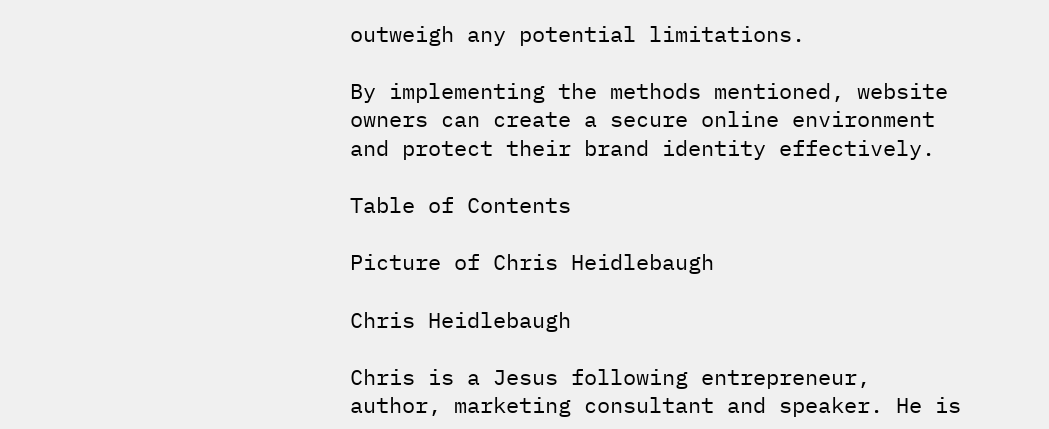outweigh any potential limitations.

By implementing the methods mentioned, website owners can create a secure online environment and protect their brand identity effectively.

Table of Contents

Picture of Chris Heidlebaugh

Chris Heidlebaugh

Chris is a Jesus following entrepreneur, author, marketing consultant and speaker. He is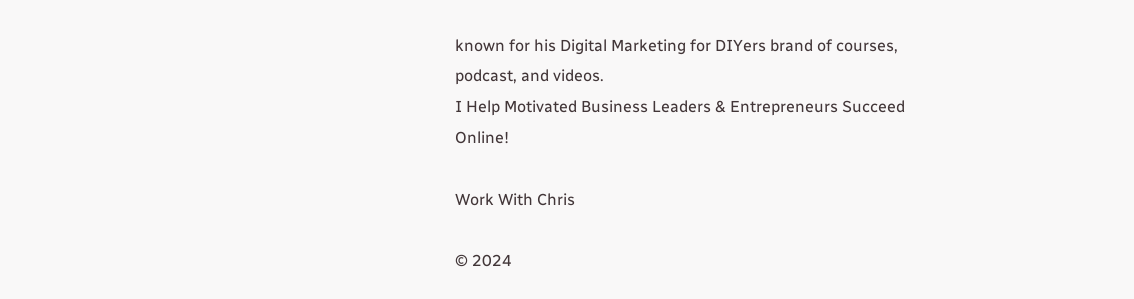known for his Digital Marketing for DIYers brand of courses, podcast, and videos.
I Help Motivated Business Leaders & Entrepreneurs Succeed Online!

Work With Chris

© 2024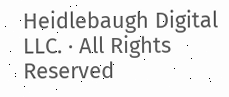Heidlebaugh Digital LLC. · All Rights Reserved